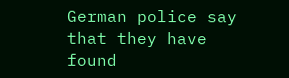German police say that they have found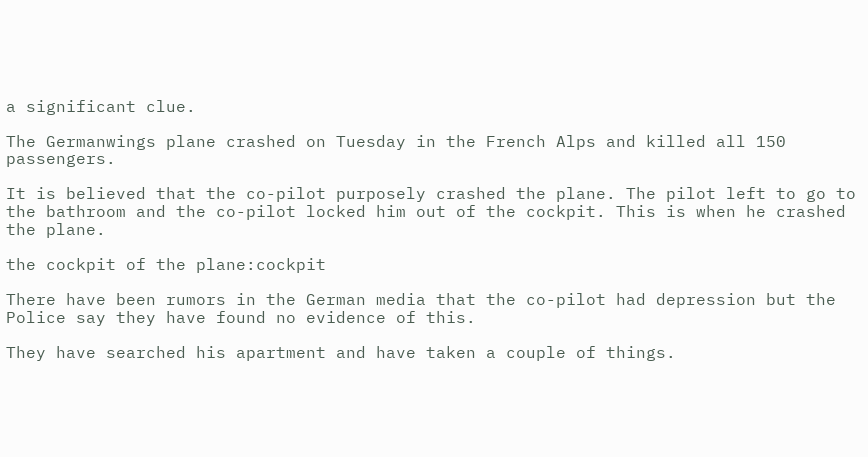a significant clue.

The Germanwings plane crashed on Tuesday in the French Alps and killed all 150 passengers.

It is believed that the co-pilot purposely crashed the plane. The pilot left to go to the bathroom and the co-pilot locked him out of the cockpit. This is when he crashed the plane.

the cockpit of the plane:cockpit

There have been rumors in the German media that the co-pilot had depression but the Police say they have found no evidence of this.

They have searched his apartment and have taken a couple of things.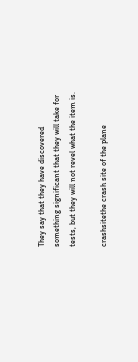They say that they have discovered something significant that they will take for tests, but they will not revel what the item is.

crashsitethe crash site of the plane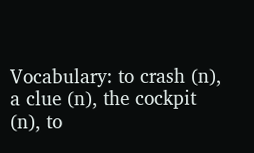Vocabulary: to crash (n), a clue (n), the cockpit (n), to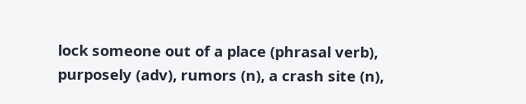lock someone out of a place (phrasal verb), purposely (adv), rumors (n), a crash site (n),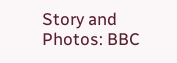Story and Photos: BBC